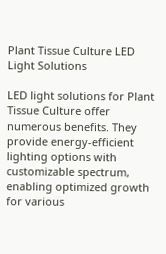Plant Tissue Culture LED Light Solutions

LED light solutions for Plant Tissue Culture offer numerous benefits. They provide energy-efficient lighting options with customizable spectrum, enabling optimized growth for various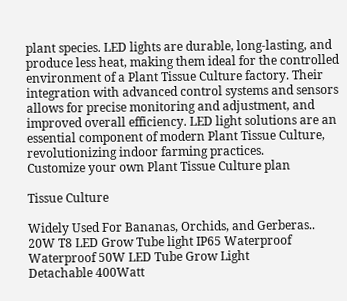plant species. LED lights are durable, long-lasting, and produce less heat, making them ideal for the controlled environment of a Plant Tissue Culture factory. Their integration with advanced control systems and sensors allows for precise monitoring and adjustment, and improved overall efficiency. LED light solutions are an essential component of modern Plant Tissue Culture, revolutionizing indoor farming practices.
Customize your own Plant Tissue Culture plan

Tissue Culture

Widely Used For Bananas, Orchids, and Gerberas..
20W T8 LED Grow Tube light IP65 Waterproof
Waterproof 50W LED Tube Grow Light
Detachable 400Watt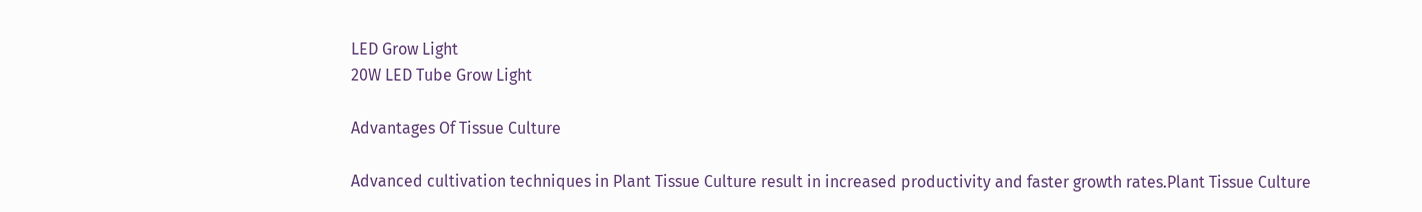LED Grow Light
20W LED Tube Grow Light

Advantages Of Tissue Culture

Advanced cultivation techniques in Plant Tissue Culture result in increased productivity and faster growth rates.Plant Tissue Culture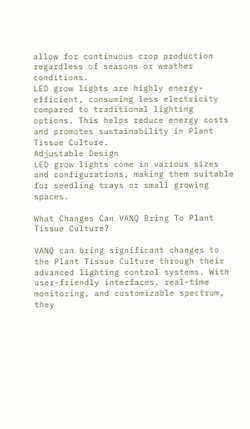allow for continuous crop production regardless of seasons or weather conditions.
LED grow lights are highly energy-efficient, consuming less electricity compared to traditional lighting options. This helps reduce energy costs and promotes sustainability in Plant Tissue Culture.
Adjustable Design
LED grow lights come in various sizes and configurations, making them suitable for seedling trays or small growing spaces.

What Changes Can VANQ Bring To Plant Tissue Culture?

VANQ can bring significant changes to the Plant Tissue Culture through their advanced lighting control systems. With user-friendly interfaces, real-time monitoring, and customizable spectrum, they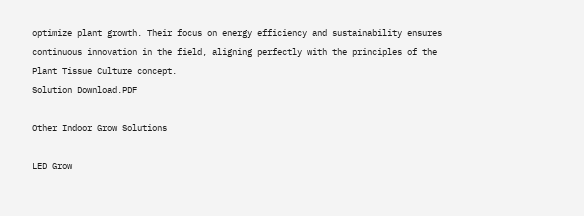optimize plant growth. Their focus on energy efficiency and sustainability ensures continuous innovation in the field, aligning perfectly with the principles of the Plant Tissue Culture concept.
Solution Download.PDF

Other Indoor Grow Solutions

LED Grow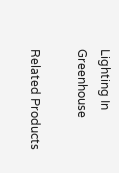Lighting In Greenhouse

Related Products